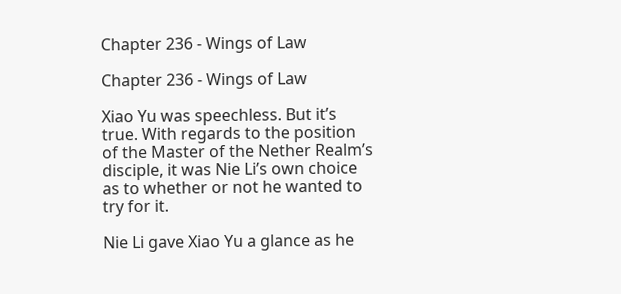Chapter 236 - Wings of Law

Chapter 236 - Wings of Law

Xiao Yu was speechless. But it’s true. With regards to the position of the Master of the Nether Realm’s disciple, it was Nie Li’s own choice as to whether or not he wanted to try for it.

Nie Li gave Xiao Yu a glance as he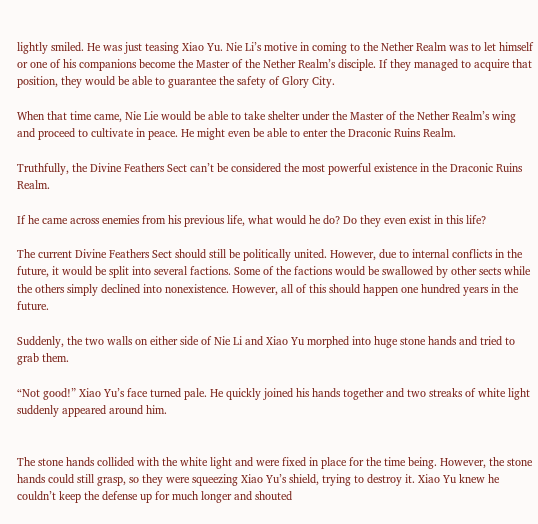lightly smiled. He was just teasing Xiao Yu. Nie Li’s motive in coming to the Nether Realm was to let himself or one of his companions become the Master of the Nether Realm’s disciple. If they managed to acquire that position, they would be able to guarantee the safety of Glory City.

When that time came, Nie Lie would be able to take shelter under the Master of the Nether Realm’s wing and proceed to cultivate in peace. He might even be able to enter the Draconic Ruins Realm.

Truthfully, the Divine Feathers Sect can’t be considered the most powerful existence in the Draconic Ruins Realm.

If he came across enemies from his previous life, what would he do? Do they even exist in this life?

The current Divine Feathers Sect should still be politically united. However, due to internal conflicts in the future, it would be split into several factions. Some of the factions would be swallowed by other sects while the others simply declined into nonexistence. However, all of this should happen one hundred years in the future.

Suddenly, the two walls on either side of Nie Li and Xiao Yu morphed into huge stone hands and tried to grab them.

“Not good!” Xiao Yu’s face turned pale. He quickly joined his hands together and two streaks of white light suddenly appeared around him.


The stone hands collided with the white light and were fixed in place for the time being. However, the stone hands could still grasp, so they were squeezing Xiao Yu’s shield, trying to destroy it. Xiao Yu knew he couldn’t keep the defense up for much longer and shouted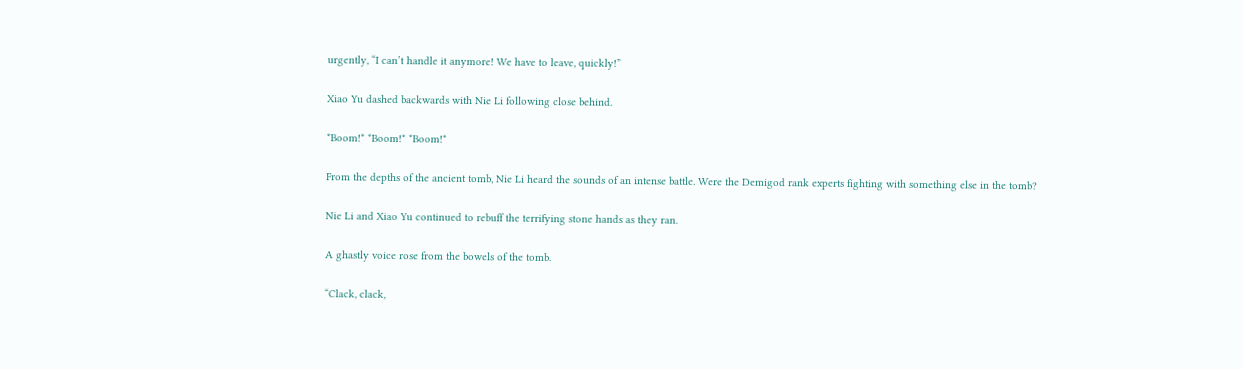urgently, “I can’t handle it anymore! We have to leave, quickly!”

Xiao Yu dashed backwards with Nie Li following close behind.

*Boom!* *Boom!* *Boom!*

From the depths of the ancient tomb, Nie Li heard the sounds of an intense battle. Were the Demigod rank experts fighting with something else in the tomb?

Nie Li and Xiao Yu continued to rebuff the terrifying stone hands as they ran.

A ghastly voice rose from the bowels of the tomb.

“Clack, clack,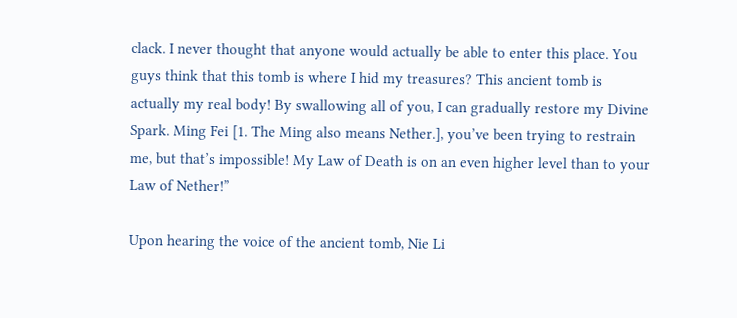clack. I never thought that anyone would actually be able to enter this place. You guys think that this tomb is where I hid my treasures? This ancient tomb is actually my real body! By swallowing all of you, I can gradually restore my Divine Spark. Ming Fei [1. The Ming also means Nether.], you’ve been trying to restrain me, but that’s impossible! My Law of Death is on an even higher level than to your Law of Nether!”

Upon hearing the voice of the ancient tomb, Nie Li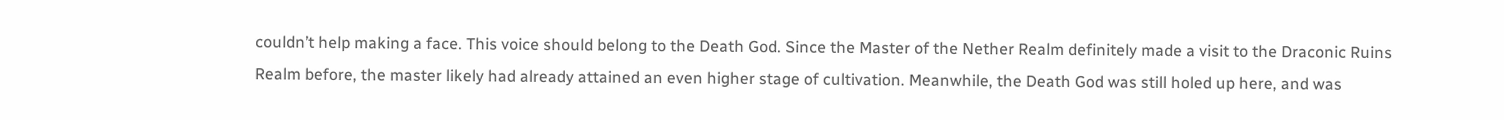couldn’t help making a face. This voice should belong to the Death God. Since the Master of the Nether Realm definitely made a visit to the Draconic Ruins Realm before, the master likely had already attained an even higher stage of cultivation. Meanwhile, the Death God was still holed up here, and was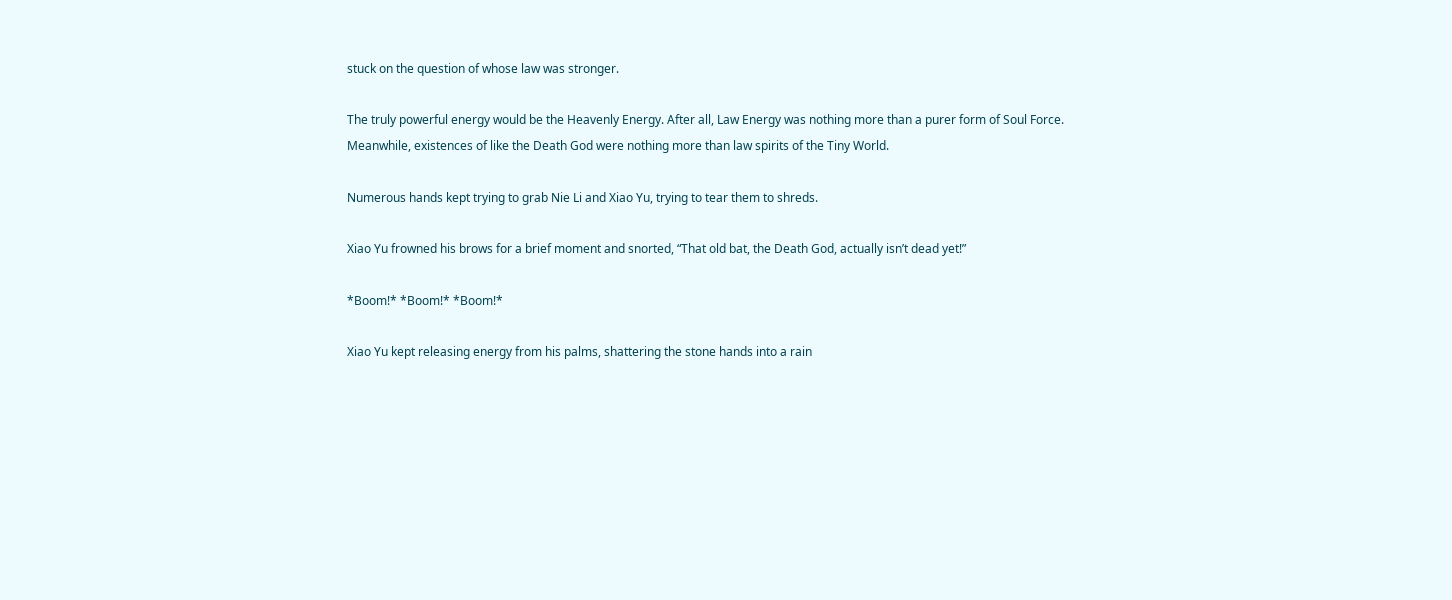stuck on the question of whose law was stronger.

The truly powerful energy would be the Heavenly Energy. After all, Law Energy was nothing more than a purer form of Soul Force. Meanwhile, existences of like the Death God were nothing more than law spirits of the Tiny World.

Numerous hands kept trying to grab Nie Li and Xiao Yu, trying to tear them to shreds.

Xiao Yu frowned his brows for a brief moment and snorted, “That old bat, the Death God, actually isn’t dead yet!”

*Boom!* *Boom!* *Boom!*

Xiao Yu kept releasing energy from his palms, shattering the stone hands into a rain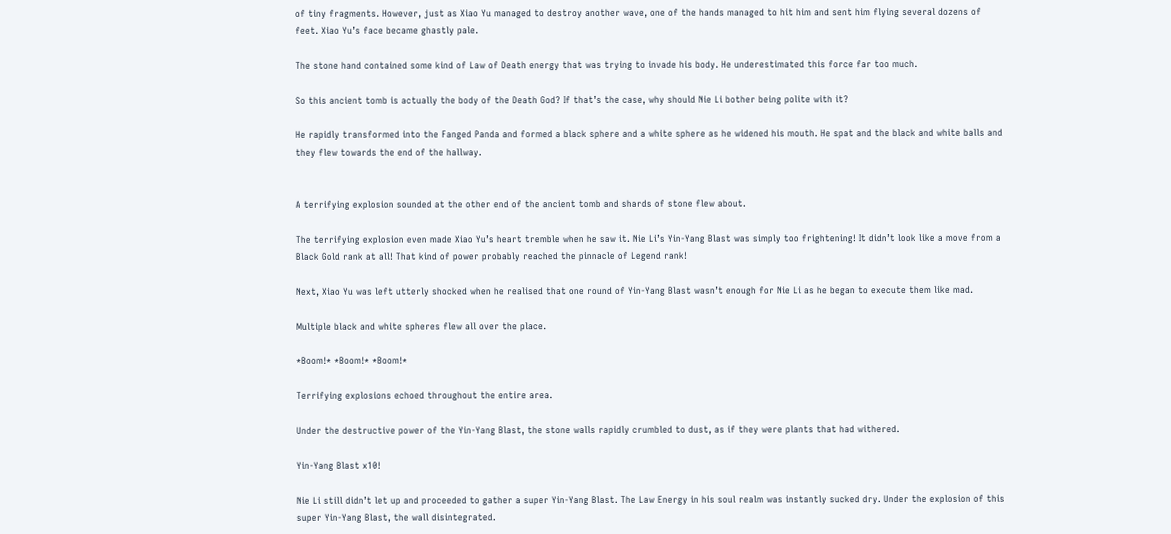of tiny fragments. However, just as Xiao Yu managed to destroy another wave, one of the hands managed to hit him and sent him flying several dozens of feet. Xiao Yu’s face became ghastly pale.

The stone hand contained some kind of Law of Death energy that was trying to invade his body. He underestimated this force far too much.

So this ancient tomb is actually the body of the Death God? If that’s the case, why should Nie Li bother being polite with it?

He rapidly transformed into the Fanged Panda and formed a black sphere and a white sphere as he widened his mouth. He spat and the black and white balls and they flew towards the end of the hallway.


A terrifying explosion sounded at the other end of the ancient tomb and shards of stone flew about.

The terrifying explosion even made Xiao Yu’s heart tremble when he saw it. Nie Li’s Yin-Yang Blast was simply too frightening! It didn’t look like a move from a Black Gold rank at all! That kind of power probably reached the pinnacle of Legend rank!

Next, Xiao Yu was left utterly shocked when he realised that one round of Yin-Yang Blast wasn’t enough for Nie Li as he began to execute them like mad.

Multiple black and white spheres flew all over the place.

*Boom!* *Boom!* *Boom!*

Terrifying explosions echoed throughout the entire area.

Under the destructive power of the Yin-Yang Blast, the stone walls rapidly crumbled to dust, as if they were plants that had withered.

Yin-Yang Blast x10!

Nie Li still didn’t let up and proceeded to gather a super Yin-Yang Blast. The Law Energy in his soul realm was instantly sucked dry. Under the explosion of this super Yin-Yang Blast, the wall disintegrated.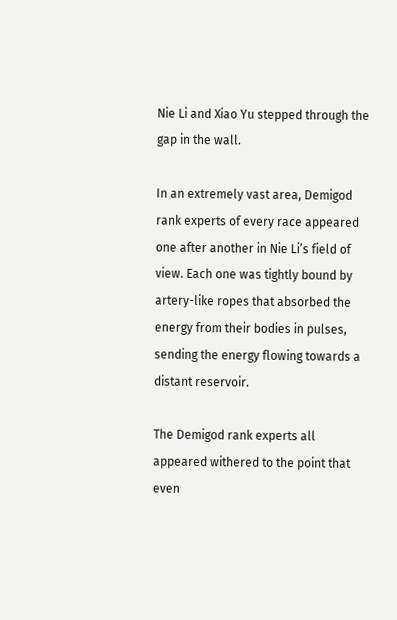Nie Li and Xiao Yu stepped through the gap in the wall.

In an extremely vast area, Demigod rank experts of every race appeared one after another in Nie Li’s field of view. Each one was tightly bound by artery-like ropes that absorbed the energy from their bodies in pulses, sending the energy flowing towards a distant reservoir.

The Demigod rank experts all appeared withered to the point that even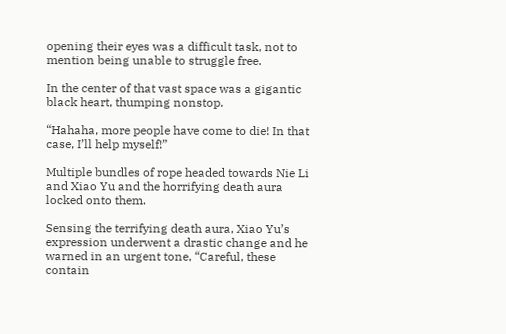opening their eyes was a difficult task, not to mention being unable to struggle free.

In the center of that vast space was a gigantic black heart, thumping nonstop.

“Hahaha, more people have come to die! In that case, I’ll help myself!”

Multiple bundles of rope headed towards Nie Li and Xiao Yu and the horrifying death aura locked onto them.

Sensing the terrifying death aura, Xiao Yu’s expression underwent a drastic change and he warned in an urgent tone, “Careful, these contain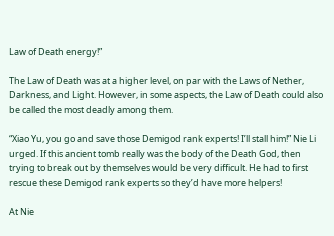Law of Death energy!”

The Law of Death was at a higher level, on par with the Laws of Nether, Darkness, and Light. However, in some aspects, the Law of Death could also be called the most deadly among them.

“Xiao Yu, you go and save those Demigod rank experts! I’ll stall him!” Nie Li urged. If this ancient tomb really was the body of the Death God, then trying to break out by themselves would be very difficult. He had to first rescue these Demigod rank experts so they’d have more helpers!

At Nie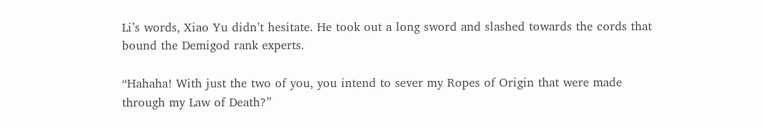Li’s words, Xiao Yu didn’t hesitate. He took out a long sword and slashed towards the cords that bound the Demigod rank experts.

“Hahaha! With just the two of you, you intend to sever my Ropes of Origin that were made through my Law of Death?”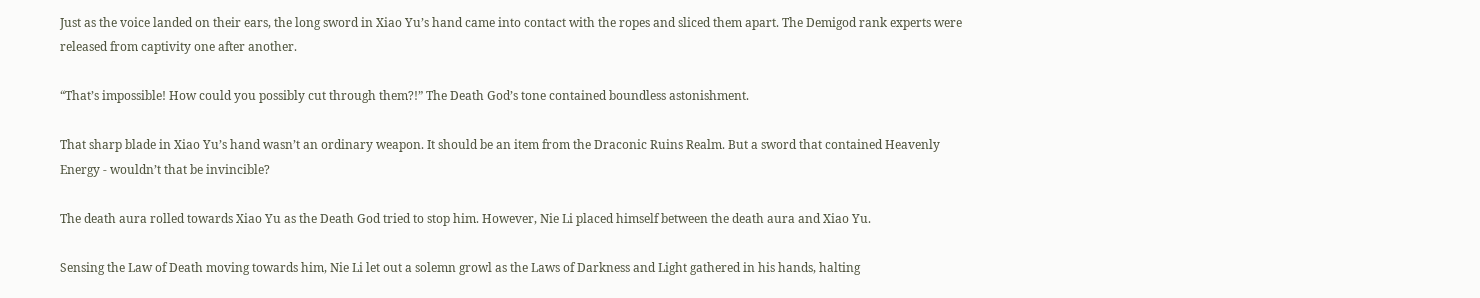Just as the voice landed on their ears, the long sword in Xiao Yu’s hand came into contact with the ropes and sliced them apart. The Demigod rank experts were released from captivity one after another.

“That’s impossible! How could you possibly cut through them?!” The Death God’s tone contained boundless astonishment.

That sharp blade in Xiao Yu’s hand wasn’t an ordinary weapon. It should be an item from the Draconic Ruins Realm. But a sword that contained Heavenly Energy - wouldn’t that be invincible?

The death aura rolled towards Xiao Yu as the Death God tried to stop him. However, Nie Li placed himself between the death aura and Xiao Yu.

Sensing the Law of Death moving towards him, Nie Li let out a solemn growl as the Laws of Darkness and Light gathered in his hands, halting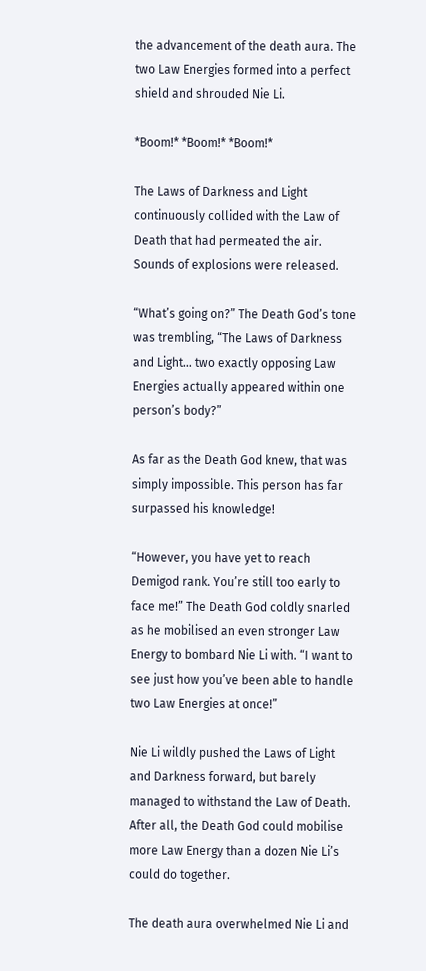the advancement of the death aura. The two Law Energies formed into a perfect shield and shrouded Nie Li.

*Boom!* *Boom!* *Boom!*

The Laws of Darkness and Light continuously collided with the Law of Death that had permeated the air. Sounds of explosions were released.

“What’s going on?” The Death God’s tone was trembling, “The Laws of Darkness and Light... two exactly opposing Law Energies actually appeared within one person’s body?”

As far as the Death God knew, that was simply impossible. This person has far surpassed his knowledge!

“However, you have yet to reach Demigod rank. You’re still too early to face me!” The Death God coldly snarled as he mobilised an even stronger Law Energy to bombard Nie Li with. “I want to see just how you’ve been able to handle two Law Energies at once!”

Nie Li wildly pushed the Laws of Light and Darkness forward, but barely managed to withstand the Law of Death. After all, the Death God could mobilise more Law Energy than a dozen Nie Li’s could do together.

The death aura overwhelmed Nie Li and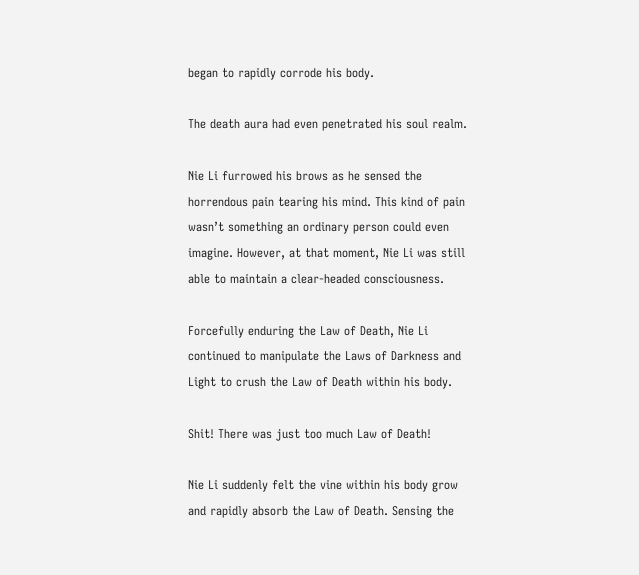began to rapidly corrode his body.

The death aura had even penetrated his soul realm.

Nie Li furrowed his brows as he sensed the horrendous pain tearing his mind. This kind of pain wasn’t something an ordinary person could even imagine. However, at that moment, Nie Li was still able to maintain a clear-headed consciousness.

Forcefully enduring the Law of Death, Nie Li continued to manipulate the Laws of Darkness and Light to crush the Law of Death within his body.

Shit! There was just too much Law of Death!

Nie Li suddenly felt the vine within his body grow and rapidly absorb the Law of Death. Sensing the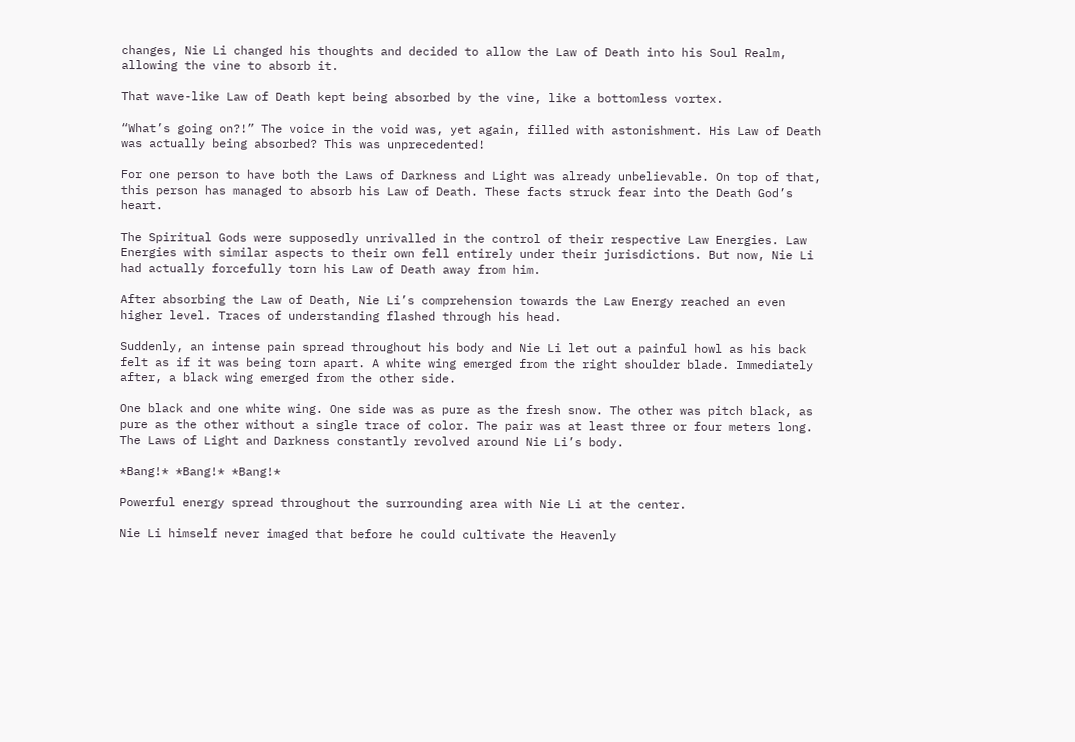changes, Nie Li changed his thoughts and decided to allow the Law of Death into his Soul Realm, allowing the vine to absorb it.

That wave-like Law of Death kept being absorbed by the vine, like a bottomless vortex.

“What’s going on?!” The voice in the void was, yet again, filled with astonishment. His Law of Death was actually being absorbed? This was unprecedented!

For one person to have both the Laws of Darkness and Light was already unbelievable. On top of that, this person has managed to absorb his Law of Death. These facts struck fear into the Death God’s heart.

The Spiritual Gods were supposedly unrivalled in the control of their respective Law Energies. Law Energies with similar aspects to their own fell entirely under their jurisdictions. But now, Nie Li had actually forcefully torn his Law of Death away from him.

After absorbing the Law of Death, Nie Li’s comprehension towards the Law Energy reached an even higher level. Traces of understanding flashed through his head.

Suddenly, an intense pain spread throughout his body and Nie Li let out a painful howl as his back felt as if it was being torn apart. A white wing emerged from the right shoulder blade. Immediately after, a black wing emerged from the other side.

One black and one white wing. One side was as pure as the fresh snow. The other was pitch black, as pure as the other without a single trace of color. The pair was at least three or four meters long. The Laws of Light and Darkness constantly revolved around Nie Li’s body.

*Bang!* *Bang!* *Bang!*

Powerful energy spread throughout the surrounding area with Nie Li at the center.

Nie Li himself never imaged that before he could cultivate the Heavenly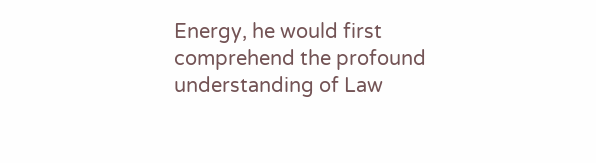Energy, he would first comprehend the profound understanding of Law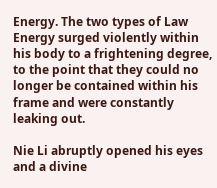Energy. The two types of Law Energy surged violently within his body to a frightening degree, to the point that they could no longer be contained within his frame and were constantly leaking out.

Nie Li abruptly opened his eyes and a divine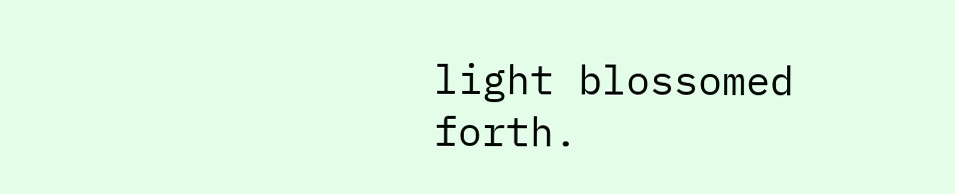light blossomed forth.